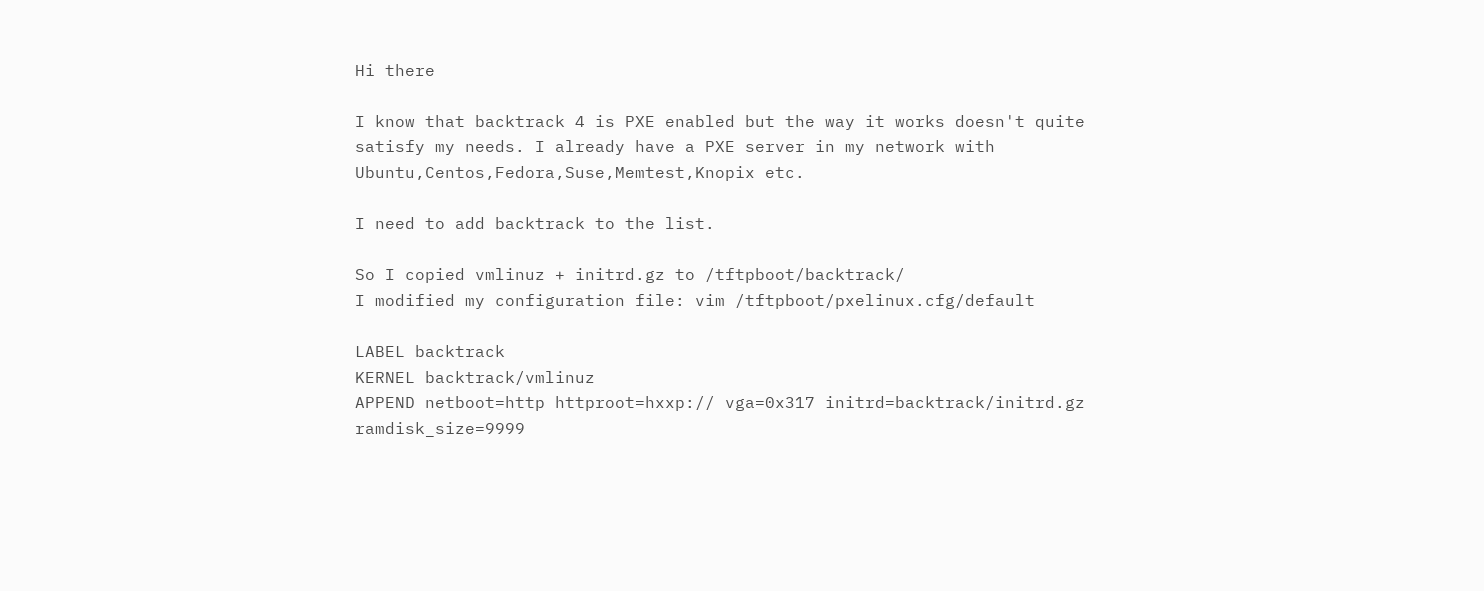Hi there

I know that backtrack 4 is PXE enabled but the way it works doesn't quite satisfy my needs. I already have a PXE server in my network with Ubuntu,Centos,Fedora,Suse,Memtest,Knopix etc.

I need to add backtrack to the list.

So I copied vmlinuz + initrd.gz to /tftpboot/backtrack/
I modified my configuration file: vim /tftpboot/pxelinux.cfg/default

LABEL backtrack
KERNEL backtrack/vmlinuz
APPEND netboot=http httproot=hxxp:// vga=0x317 initrd=backtrack/initrd.gz ramdisk_size=9999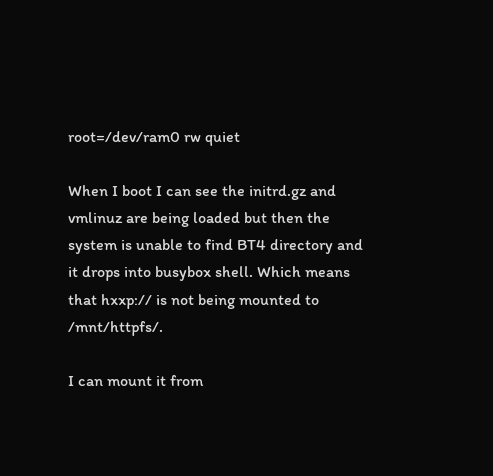root=/dev/ram0 rw quiet

When I boot I can see the initrd.gz and vmlinuz are being loaded but then the system is unable to find BT4 directory and it drops into busybox shell. Which means that hxxp:// is not being mounted to /mnt/httpfs/.

I can mount it from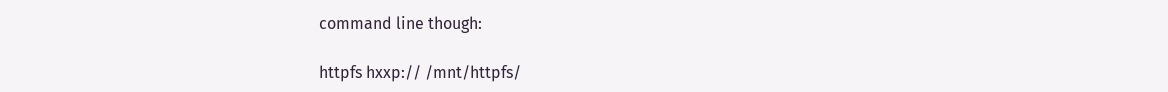command line though:

httpfs hxxp:// /mnt/httpfs/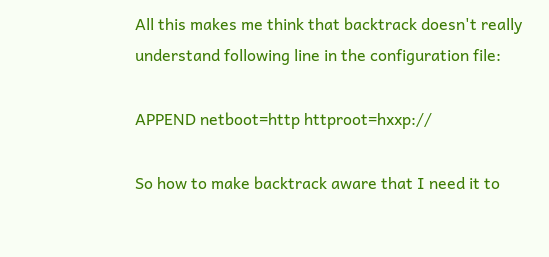All this makes me think that backtrack doesn't really understand following line in the configuration file:

APPEND netboot=http httproot=hxxp://

So how to make backtrack aware that I need it to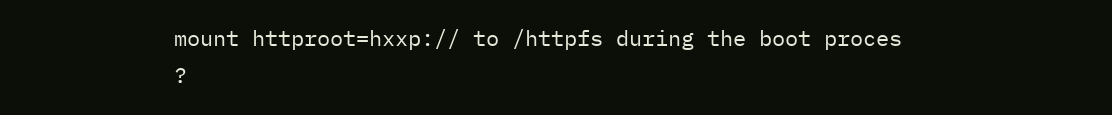mount httproot=hxxp:// to /httpfs during the boot proces ?